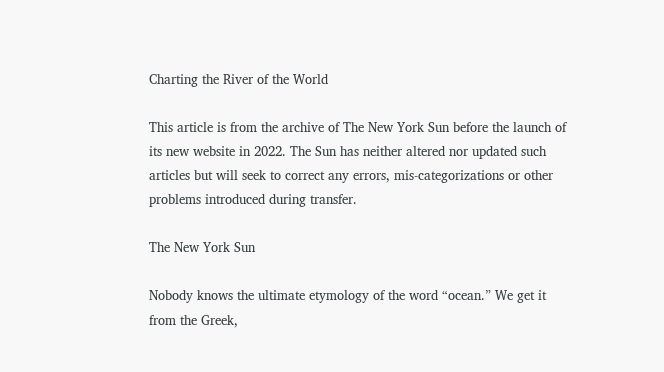Charting the River of the World

This article is from the archive of The New York Sun before the launch of its new website in 2022. The Sun has neither altered nor updated such articles but will seek to correct any errors, mis-categorizations or other problems introduced during transfer.

The New York Sun

Nobody knows the ultimate etymology of the word “ocean.” We get it from the Greek,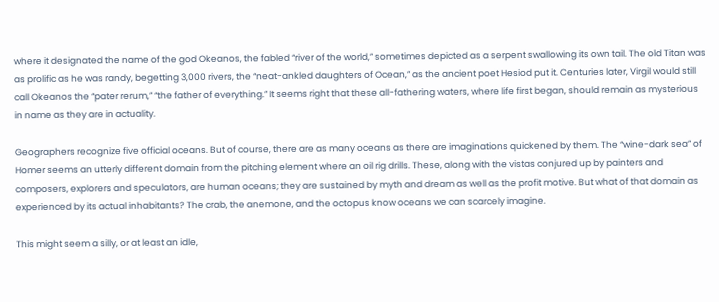where it designated the name of the god Okeanos, the fabled “river of the world,” sometimes depicted as a serpent swallowing its own tail. The old Titan was as prolific as he was randy, begetting 3,000 rivers, the “neat-ankled daughters of Ocean,” as the ancient poet Hesiod put it. Centuries later, Virgil would still call Okeanos the “pater rerum,” “the father of everything.” It seems right that these all-fathering waters, where life first began, should remain as mysterious in name as they are in actuality.

Geographers recognize five official oceans. But of course, there are as many oceans as there are imaginations quickened by them. The “wine-dark sea” of Homer seems an utterly different domain from the pitching element where an oil rig drills. These, along with the vistas conjured up by painters and composers, explorers and speculators, are human oceans; they are sustained by myth and dream as well as the profit motive. But what of that domain as experienced by its actual inhabitants? The crab, the anemone, and the octopus know oceans we can scarcely imagine.

This might seem a silly, or at least an idle,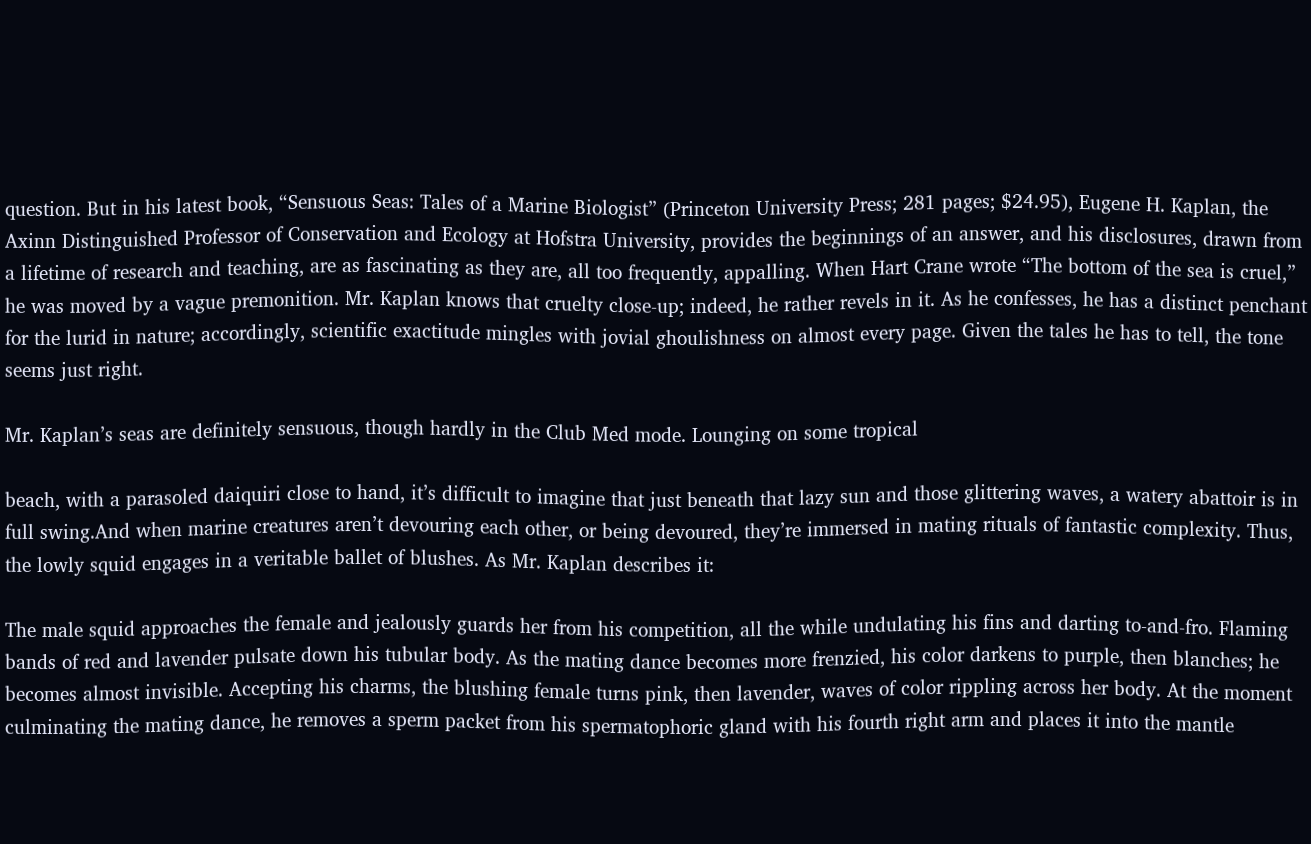question. But in his latest book, “Sensuous Seas: Tales of a Marine Biologist” (Princeton University Press; 281 pages; $24.95), Eugene H. Kaplan, the Axinn Distinguished Professor of Conservation and Ecology at Hofstra University, provides the beginnings of an answer, and his disclosures, drawn from a lifetime of research and teaching, are as fascinating as they are, all too frequently, appalling. When Hart Crane wrote “The bottom of the sea is cruel,” he was moved by a vague premonition. Mr. Kaplan knows that cruelty close-up; indeed, he rather revels in it. As he confesses, he has a distinct penchant for the lurid in nature; accordingly, scientific exactitude mingles with jovial ghoulishness on almost every page. Given the tales he has to tell, the tone seems just right.

Mr. Kaplan’s seas are definitely sensuous, though hardly in the Club Med mode. Lounging on some tropical

beach, with a parasoled daiquiri close to hand, it’s difficult to imagine that just beneath that lazy sun and those glittering waves, a watery abattoir is in full swing.And when marine creatures aren’t devouring each other, or being devoured, they’re immersed in mating rituals of fantastic complexity. Thus, the lowly squid engages in a veritable ballet of blushes. As Mr. Kaplan describes it:

The male squid approaches the female and jealously guards her from his competition, all the while undulating his fins and darting to-and-fro. Flaming bands of red and lavender pulsate down his tubular body. As the mating dance becomes more frenzied, his color darkens to purple, then blanches; he becomes almost invisible. Accepting his charms, the blushing female turns pink, then lavender, waves of color rippling across her body. At the moment culminating the mating dance, he removes a sperm packet from his spermatophoric gland with his fourth right arm and places it into the mantle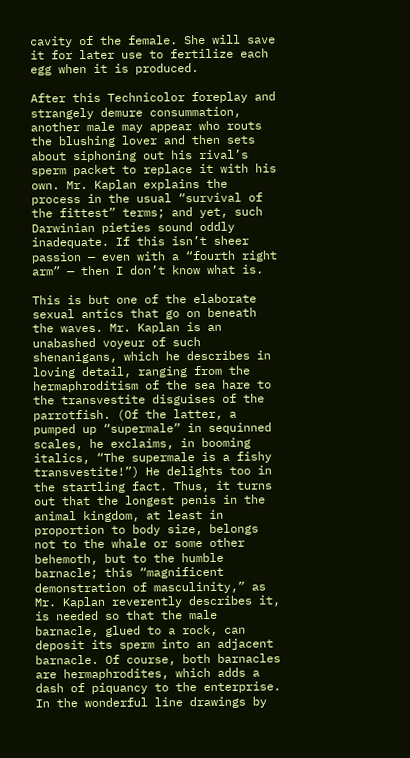cavity of the female. She will save it for later use to fertilize each egg when it is produced.

After this Technicolor foreplay and strangely demure consummation, another male may appear who routs the blushing lover and then sets about siphoning out his rival’s sperm packet to replace it with his own. Mr. Kaplan explains the process in the usual “survival of the fittest” terms; and yet, such Darwinian pieties sound oddly inadequate. If this isn’t sheer passion — even with a “fourth right arm” — then I don’t know what is.

This is but one of the elaborate sexual antics that go on beneath the waves. Mr. Kaplan is an unabashed voyeur of such shenanigans, which he describes in loving detail, ranging from the hermaphroditism of the sea hare to the transvestite disguises of the parrotfish. (Of the latter, a pumped up “supermale” in sequinned scales, he exclaims, in booming italics, “The supermale is a fishy transvestite!”) He delights too in the startling fact. Thus, it turns out that the longest penis in the animal kingdom, at least in proportion to body size, belongs not to the whale or some other behemoth, but to the humble barnacle; this “magnificent demonstration of masculinity,” as Mr. Kaplan reverently describes it, is needed so that the male barnacle, glued to a rock, can deposit its sperm into an adjacent barnacle. Of course, both barnacles are hermaphrodites, which adds a dash of piquancy to the enterprise. In the wonderful line drawings by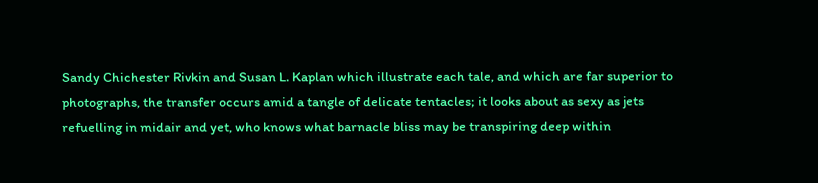Sandy Chichester Rivkin and Susan L. Kaplan which illustrate each tale, and which are far superior to photographs, the transfer occurs amid a tangle of delicate tentacles; it looks about as sexy as jets refuelling in midair and yet, who knows what barnacle bliss may be transpiring deep within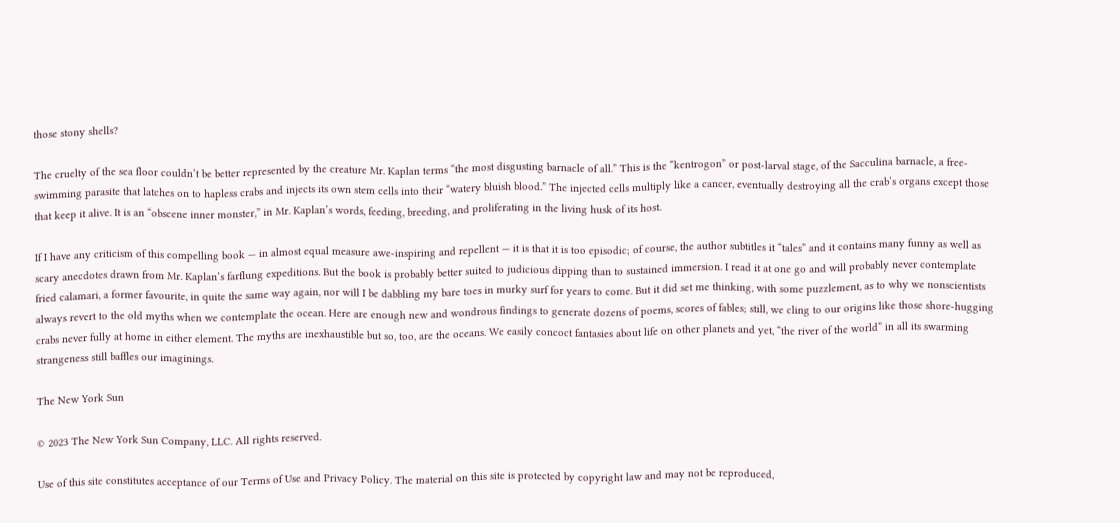those stony shells?

The cruelty of the sea floor couldn’t be better represented by the creature Mr. Kaplan terms “the most disgusting barnacle of all.” This is the “kentrogon” or post-larval stage, of the Sacculina barnacle, a free-swimming parasite that latches on to hapless crabs and injects its own stem cells into their “watery bluish blood.” The injected cells multiply like a cancer, eventually destroying all the crab’s organs except those that keep it alive. It is an “obscene inner monster,” in Mr. Kaplan’s words, feeding, breeding, and proliferating in the living husk of its host.

If I have any criticism of this compelling book — in almost equal measure awe-inspiring and repellent — it is that it is too episodic; of course, the author subtitles it “tales” and it contains many funny as well as scary anecdotes drawn from Mr. Kaplan’s farflung expeditions. But the book is probably better suited to judicious dipping than to sustained immersion. I read it at one go and will probably never contemplate fried calamari, a former favourite, in quite the same way again, nor will I be dabbling my bare toes in murky surf for years to come. But it did set me thinking, with some puzzlement, as to why we nonscientists always revert to the old myths when we contemplate the ocean. Here are enough new and wondrous findings to generate dozens of poems, scores of fables; still, we cling to our origins like those shore-hugging crabs never fully at home in either element. The myths are inexhaustible but so, too, are the oceans. We easily concoct fantasies about life on other planets and yet, “the river of the world” in all its swarming strangeness still baffles our imaginings.

The New York Sun

© 2023 The New York Sun Company, LLC. All rights reserved.

Use of this site constitutes acceptance of our Terms of Use and Privacy Policy. The material on this site is protected by copyright law and may not be reproduced,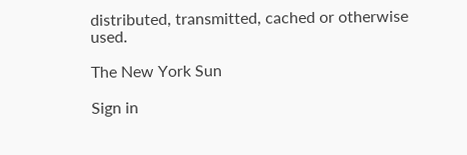distributed, transmitted, cached or otherwise used.

The New York Sun

Sign in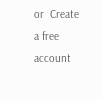or  Create a free account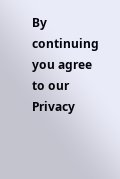By continuing you agree to our Privacy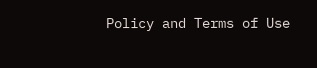Policy and Terms of Use